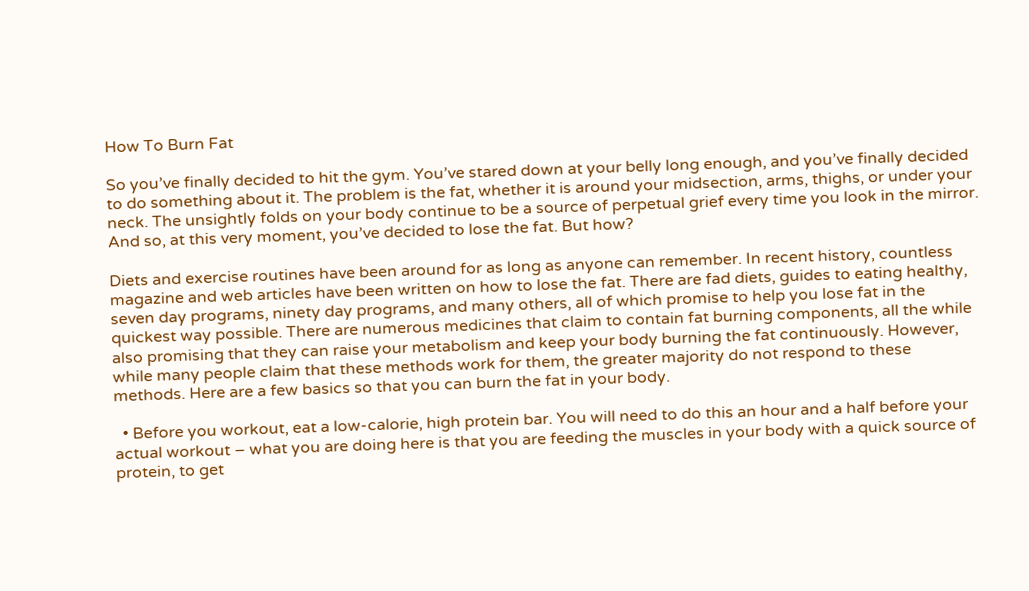How To Burn Fat

So you’ve finally decided to hit the gym. You’ve stared down at your belly long enough, and you’ve finally decided to do something about it. The problem is the fat, whether it is around your midsection, arms, thighs, or under your neck. The unsightly folds on your body continue to be a source of perpetual grief every time you look in the mirror. And so, at this very moment, you’ve decided to lose the fat. But how?

Diets and exercise routines have been around for as long as anyone can remember. In recent history, countless magazine and web articles have been written on how to lose the fat. There are fad diets, guides to eating healthy, seven day programs, ninety day programs, and many others, all of which promise to help you lose fat in the quickest way possible. There are numerous medicines that claim to contain fat burning components, all the while also promising that they can raise your metabolism and keep your body burning the fat continuously. However, while many people claim that these methods work for them, the greater majority do not respond to these methods. Here are a few basics so that you can burn the fat in your body.

  • Before you workout, eat a low-calorie, high protein bar. You will need to do this an hour and a half before your actual workout – what you are doing here is that you are feeding the muscles in your body with a quick source of protein, to get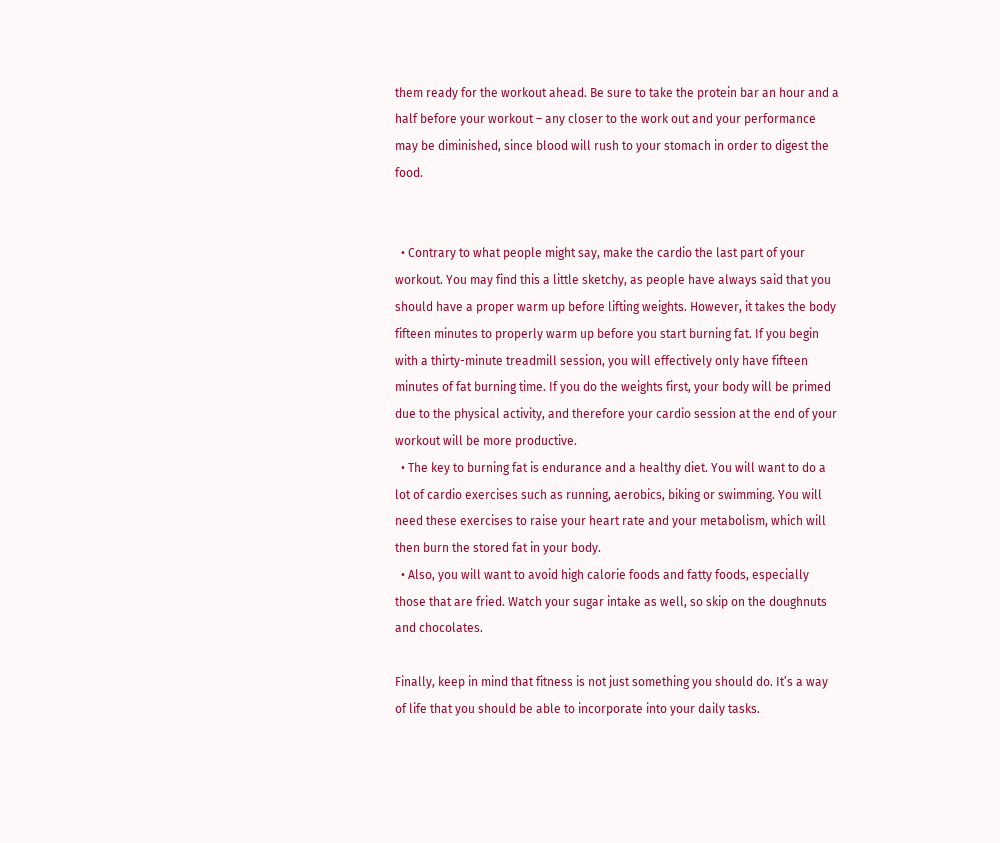them ready for the workout ahead. Be sure to take the protein bar an hour and a half before your workout – any closer to the work out and your performance may be diminished, since blood will rush to your stomach in order to digest the food.


  • Contrary to what people might say, make the cardio the last part of your workout. You may find this a little sketchy, as people have always said that you should have a proper warm up before lifting weights. However, it takes the body fifteen minutes to properly warm up before you start burning fat. If you begin with a thirty-minute treadmill session, you will effectively only have fifteen minutes of fat burning time. If you do the weights first, your body will be primed due to the physical activity, and therefore your cardio session at the end of your workout will be more productive.
  • The key to burning fat is endurance and a healthy diet. You will want to do a lot of cardio exercises such as running, aerobics, biking or swimming. You will need these exercises to raise your heart rate and your metabolism, which will then burn the stored fat in your body.
  • Also, you will want to avoid high calorie foods and fatty foods, especially those that are fried. Watch your sugar intake as well, so skip on the doughnuts and chocolates.

Finally, keep in mind that fitness is not just something you should do. It’s a way of life that you should be able to incorporate into your daily tasks.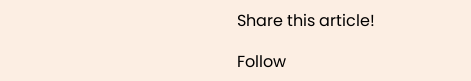Share this article!

Follow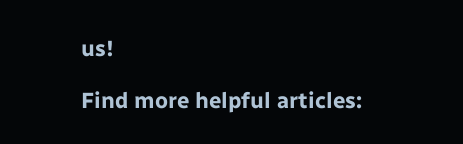us!

Find more helpful articles: